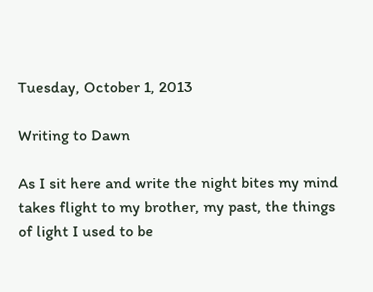Tuesday, October 1, 2013

Writing to Dawn

As I sit here and write the night bites my mind takes flight to my brother, my past, the things of light I used to be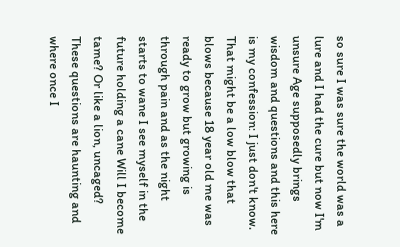so sure I was sure the world was a lure and I had the cure but now I'm unsure Age supposedly brings wisdom and questions and this here is my confession: I just don't know. That might be a low blow that blows because 18 year old me was ready to grow but growing is through pain and as the night starts to wane I see myself in the future holding a cane Will I become tame? Or like a lion, uncaged? These questions are haunting and where once I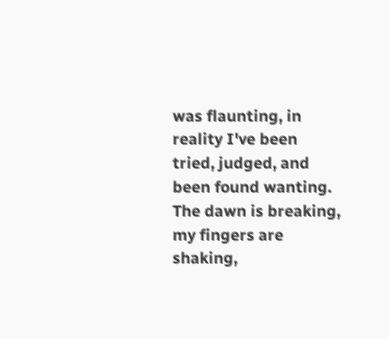was flaunting, in reality I've been tried, judged, and been found wanting. The dawn is breaking, my fingers are shaking,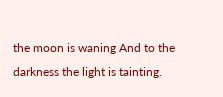the moon is waning And to the darkness the light is tainting.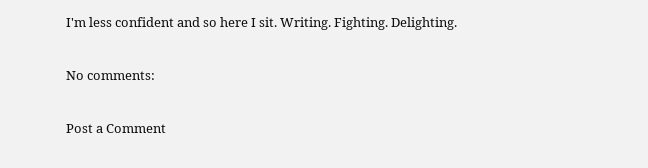I'm less confident and so here I sit. Writing. Fighting. Delighting.

No comments:

Post a Comment